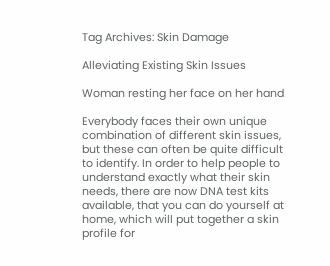Tag Archives: Skin Damage

Alleviating Existing Skin Issues

Woman resting her face on her hand

Everybody faces their own unique combination of different skin issues, but these can often be quite difficult to identify. In order to help people to understand exactly what their skin needs, there are now DNA test kits available, that you can do yourself at home, which will put together a skin profile for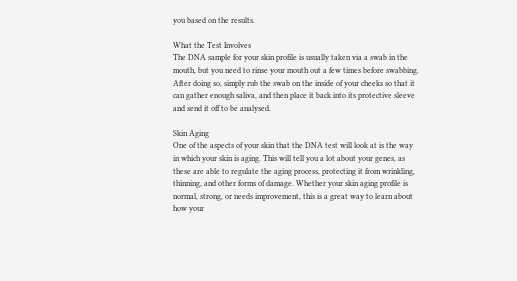you based on the results.

What the Test Involves
The DNA sample for your skin profile is usually taken via a swab in the mouth, but you need to rinse your mouth out a few times before swabbing. After doing so, simply rub the swab on the inside of your cheeks so that it can gather enough saliva, and then place it back into its protective sleeve and send it off to be analysed.

Skin Aging
One of the aspects of your skin that the DNA test will look at is the way in which your skin is aging. This will tell you a lot about your genes, as these are able to regulate the aging process, protecting it from wrinkling, thinning, and other forms of damage. Whether your skin aging profile is normal, strong, or needs improvement, this is a great way to learn about how your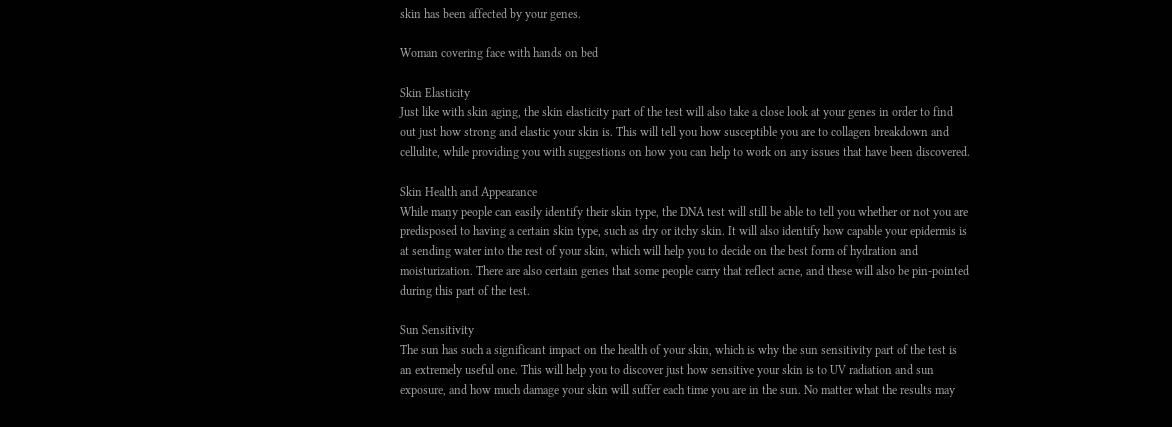skin has been affected by your genes.

Woman covering face with hands on bed

Skin Elasticity
Just like with skin aging, the skin elasticity part of the test will also take a close look at your genes in order to find out just how strong and elastic your skin is. This will tell you how susceptible you are to collagen breakdown and cellulite, while providing you with suggestions on how you can help to work on any issues that have been discovered.

Skin Health and Appearance
While many people can easily identify their skin type, the DNA test will still be able to tell you whether or not you are predisposed to having a certain skin type, such as dry or itchy skin. It will also identify how capable your epidermis is at sending water into the rest of your skin, which will help you to decide on the best form of hydration and moisturization. There are also certain genes that some people carry that reflect acne, and these will also be pin-pointed during this part of the test.

Sun Sensitivity
The sun has such a significant impact on the health of your skin, which is why the sun sensitivity part of the test is an extremely useful one. This will help you to discover just how sensitive your skin is to UV radiation and sun exposure, and how much damage your skin will suffer each time you are in the sun. No matter what the results may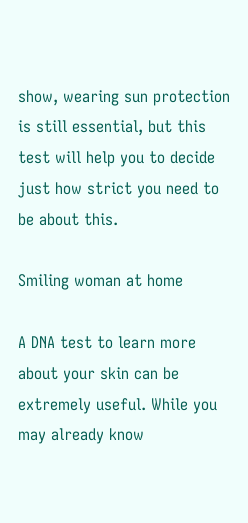show, wearing sun protection is still essential, but this test will help you to decide just how strict you need to be about this.

Smiling woman at home

A DNA test to learn more about your skin can be extremely useful. While you may already know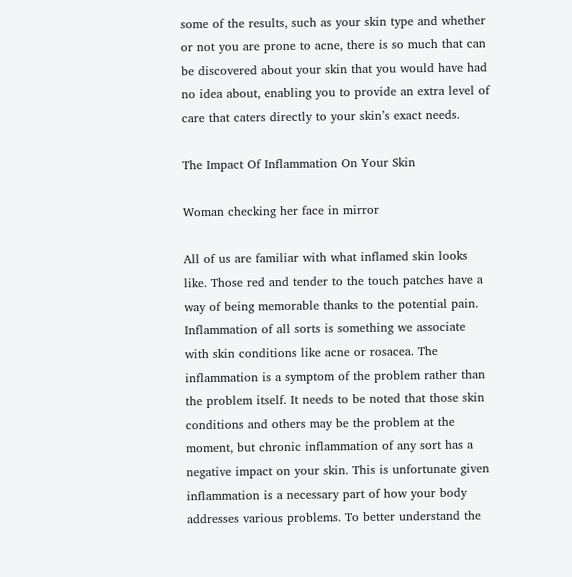some of the results, such as your skin type and whether or not you are prone to acne, there is so much that can be discovered about your skin that you would have had no idea about, enabling you to provide an extra level of care that caters directly to your skin’s exact needs.

The Impact Of Inflammation On Your Skin

Woman checking her face in mirror

All of us are familiar with what inflamed skin looks like. Those red and tender to the touch patches have a way of being memorable thanks to the potential pain. Inflammation of all sorts is something we associate with skin conditions like acne or rosacea. The inflammation is a symptom of the problem rather than the problem itself. It needs to be noted that those skin conditions and others may be the problem at the moment, but chronic inflammation of any sort has a negative impact on your skin. This is unfortunate given inflammation is a necessary part of how your body addresses various problems. To better understand the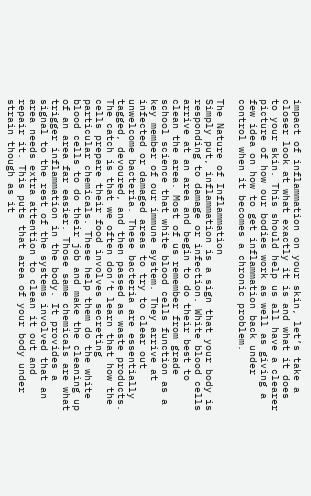impact of inflammation on your skin, let’s take a closer look at what exactly it is and what it does to your skin. This should help us all have a clearer picture of how our bodies work as well as giving a few idea on how to get inflammation back under control when it becomes a chronic problem.

The Nature of Inflammation
Simply put, inflammation is a sign that your body is responding to damage or infection. White blood cells arrive at an area and begin to do their best to clean the area. Most of us remember from grade school science that white blood cells function as a key member of our immune system. They arrive at infected or damaged areas to try to clear out unwelcome bacteria. These bacteria are essentially tagged, devoured, and then passed as waste products. The catch is that we often don’t learn that how the cells prepare their food involves secreting particular chemicals. These help them do the white blood cells to do their job and make the cleaning up of an area far easier. Those same chemicals are what trigger inflammation in the body. It provides a signal to the rest of the systems involved that an area needs extra attention to clean it out and repair it. This puts that area of your body under strain though as it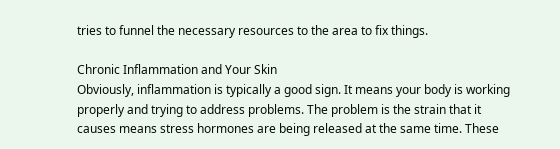tries to funnel the necessary resources to the area to fix things.

Chronic Inflammation and Your Skin
Obviously, inflammation is typically a good sign. It means your body is working properly and trying to address problems. The problem is the strain that it causes means stress hormones are being released at the same time. These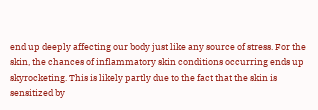end up deeply affecting our body just like any source of stress. For the skin, the chances of inflammatory skin conditions occurring ends up skyrocketing. This is likely partly due to the fact that the skin is sensitized by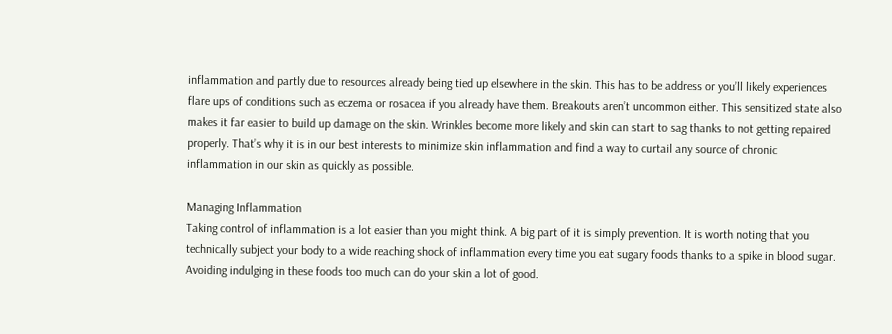inflammation and partly due to resources already being tied up elsewhere in the skin. This has to be address or you’ll likely experiences flare ups of conditions such as eczema or rosacea if you already have them. Breakouts aren’t uncommon either. This sensitized state also makes it far easier to build up damage on the skin. Wrinkles become more likely and skin can start to sag thanks to not getting repaired properly. That’s why it is in our best interests to minimize skin inflammation and find a way to curtail any source of chronic inflammation in our skin as quickly as possible.

Managing Inflammation
Taking control of inflammation is a lot easier than you might think. A big part of it is simply prevention. It is worth noting that you technically subject your body to a wide reaching shock of inflammation every time you eat sugary foods thanks to a spike in blood sugar. Avoiding indulging in these foods too much can do your skin a lot of good.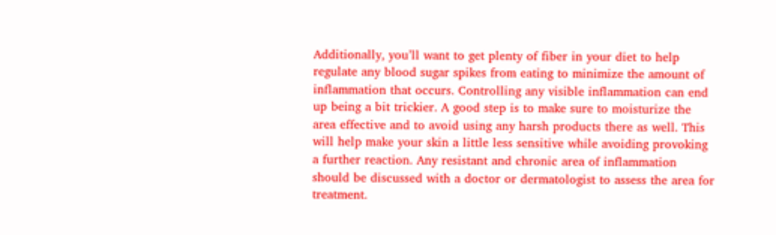Additionally, you’ll want to get plenty of fiber in your diet to help regulate any blood sugar spikes from eating to minimize the amount of inflammation that occurs. Controlling any visible inflammation can end up being a bit trickier. A good step is to make sure to moisturize the area effective and to avoid using any harsh products there as well. This will help make your skin a little less sensitive while avoiding provoking a further reaction. Any resistant and chronic area of inflammation should be discussed with a doctor or dermatologist to assess the area for treatment.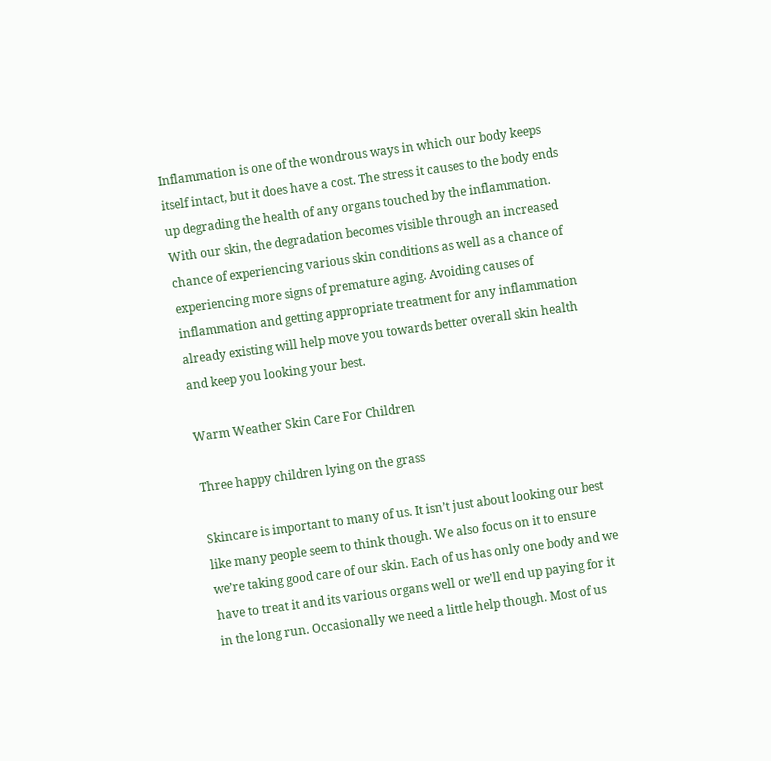Inflammation is one of the wondrous ways in which our body keeps itself intact, but it does have a cost. The stress it causes to the body ends up degrading the health of any organs touched by the inflammation. With our skin, the degradation becomes visible through an increased chance of experiencing various skin conditions as well as a chance of experiencing more signs of premature aging. Avoiding causes of inflammation and getting appropriate treatment for any inflammation already existing will help move you towards better overall skin health and keep you looking your best.

Warm Weather Skin Care For Children

Three happy children lying on the grass

Skincare is important to many of us. It isn’t just about looking our best like many people seem to think though. We also focus on it to ensure we’re taking good care of our skin. Each of us has only one body and we have to treat it and its various organs well or we’ll end up paying for it in the long run. Occasionally we need a little help though. Most of us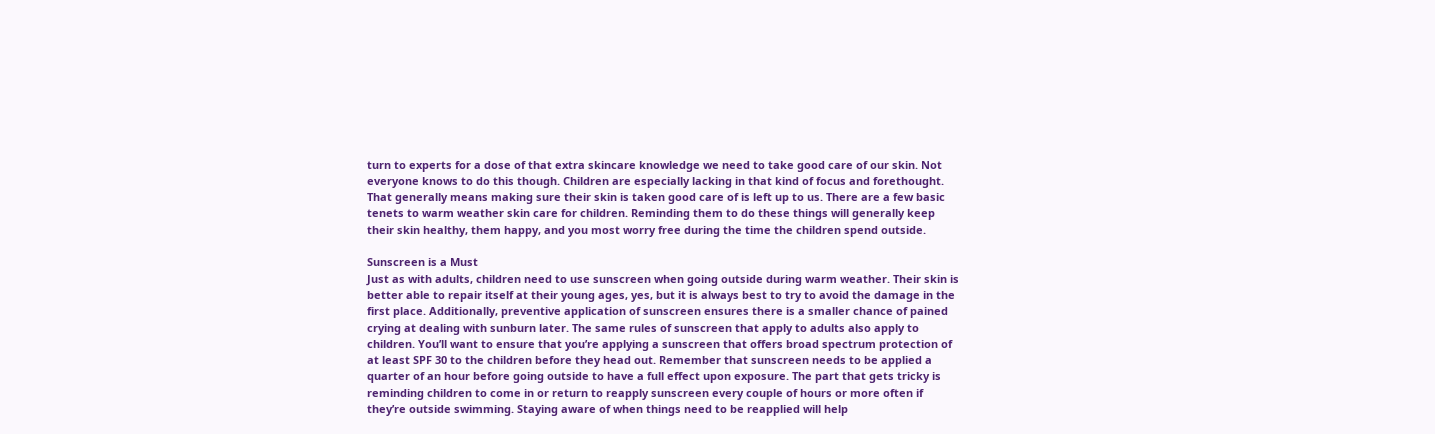turn to experts for a dose of that extra skincare knowledge we need to take good care of our skin. Not everyone knows to do this though. Children are especially lacking in that kind of focus and forethought. That generally means making sure their skin is taken good care of is left up to us. There are a few basic tenets to warm weather skin care for children. Reminding them to do these things will generally keep their skin healthy, them happy, and you most worry free during the time the children spend outside.

Sunscreen is a Must
Just as with adults, children need to use sunscreen when going outside during warm weather. Their skin is better able to repair itself at their young ages, yes, but it is always best to try to avoid the damage in the first place. Additionally, preventive application of sunscreen ensures there is a smaller chance of pained crying at dealing with sunburn later. The same rules of sunscreen that apply to adults also apply to children. You’ll want to ensure that you’re applying a sunscreen that offers broad spectrum protection of at least SPF 30 to the children before they head out. Remember that sunscreen needs to be applied a quarter of an hour before going outside to have a full effect upon exposure. The part that gets tricky is reminding children to come in or return to reapply sunscreen every couple of hours or more often if they’re outside swimming. Staying aware of when things need to be reapplied will help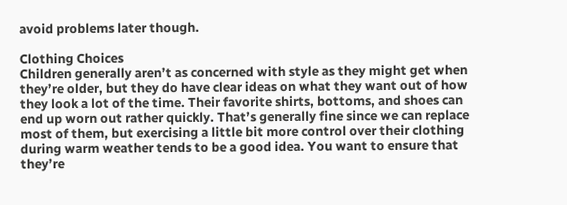avoid problems later though.

Clothing Choices
Children generally aren’t as concerned with style as they might get when they’re older, but they do have clear ideas on what they want out of how they look a lot of the time. Their favorite shirts, bottoms, and shoes can end up worn out rather quickly. That’s generally fine since we can replace most of them, but exercising a little bit more control over their clothing during warm weather tends to be a good idea. You want to ensure that they’re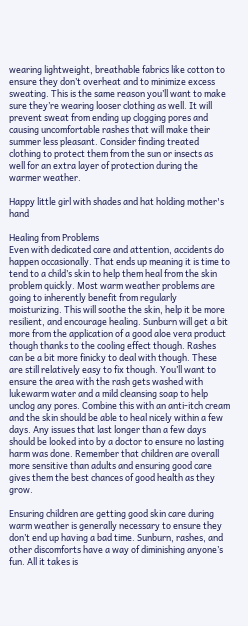wearing lightweight, breathable fabrics like cotton to ensure they don’t overheat and to minimize excess sweating. This is the same reason you’ll want to make sure they’re wearing looser clothing as well. It will prevent sweat from ending up clogging pores and causing uncomfortable rashes that will make their summer less pleasant. Consider finding treated clothing to protect them from the sun or insects as well for an extra layer of protection during the warmer weather.

Happy little girl with shades and hat holding mother's hand

Healing from Problems
Even with dedicated care and attention, accidents do happen occasionally. That ends up meaning it is time to tend to a child’s skin to help them heal from the skin problem quickly. Most warm weather problems are going to inherently benefit from regularly moisturizing. This will soothe the skin, help it be more resilient, and encourage healing. Sunburn will get a bit more from the application of a good aloe vera product though thanks to the cooling effect though. Rashes can be a bit more finicky to deal with though. These are still relatively easy to fix though. You’ll want to ensure the area with the rash gets washed with lukewarm water and a mild cleansing soap to help unclog any pores. Combine this with an anti-itch cream and the skin should be able to heal nicely within a few days. Any issues that last longer than a few days should be looked into by a doctor to ensure no lasting harm was done. Remember that children are overall more sensitive than adults and ensuring good care gives them the best chances of good health as they grow.

Ensuring children are getting good skin care during warm weather is generally necessary to ensure they don’t end up having a bad time. Sunburn, rashes, and other discomforts have a way of diminishing anyone’s fun. All it takes is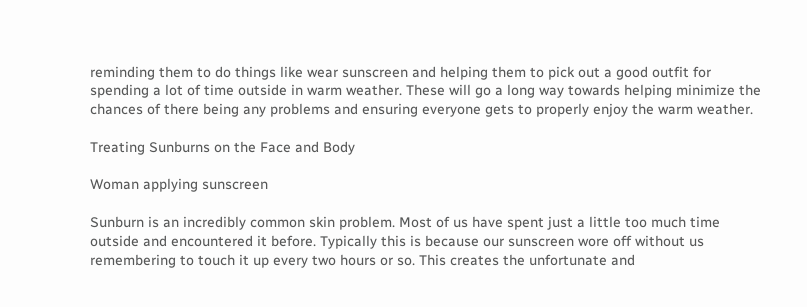reminding them to do things like wear sunscreen and helping them to pick out a good outfit for spending a lot of time outside in warm weather. These will go a long way towards helping minimize the chances of there being any problems and ensuring everyone gets to properly enjoy the warm weather.

Treating Sunburns on the Face and Body

Woman applying sunscreen

Sunburn is an incredibly common skin problem. Most of us have spent just a little too much time outside and encountered it before. Typically this is because our sunscreen wore off without us remembering to touch it up every two hours or so. This creates the unfortunate and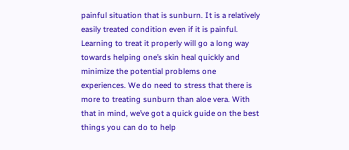painful situation that is sunburn. It is a relatively easily treated condition even if it is painful. Learning to treat it properly will go a long way towards helping one’s skin heal quickly and minimize the potential problems one experiences. We do need to stress that there is more to treating sunburn than aloe vera. With that in mind, we’ve got a quick guide on the best things you can do to help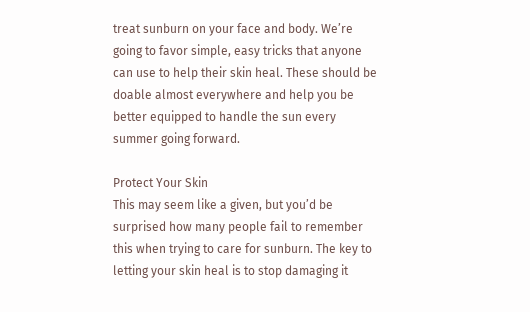treat sunburn on your face and body. We’re going to favor simple, easy tricks that anyone can use to help their skin heal. These should be doable almost everywhere and help you be better equipped to handle the sun every summer going forward.

Protect Your Skin
This may seem like a given, but you’d be surprised how many people fail to remember this when trying to care for sunburn. The key to letting your skin heal is to stop damaging it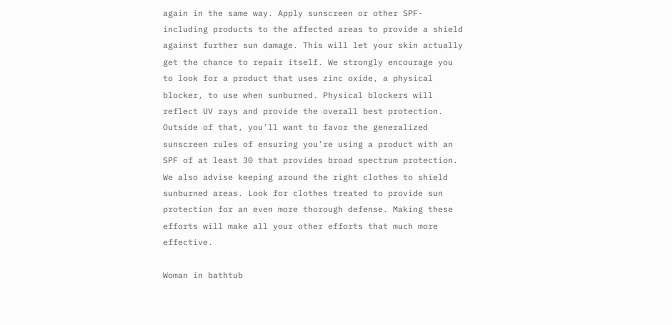again in the same way. Apply sunscreen or other SPF-including products to the affected areas to provide a shield against further sun damage. This will let your skin actually get the chance to repair itself. We strongly encourage you to look for a product that uses zinc oxide, a physical blocker, to use when sunburned. Physical blockers will reflect UV rays and provide the overall best protection. Outside of that, you’ll want to favor the generalized sunscreen rules of ensuring you’re using a product with an SPF of at least 30 that provides broad spectrum protection. We also advise keeping around the right clothes to shield sunburned areas. Look for clothes treated to provide sun protection for an even more thorough defense. Making these efforts will make all your other efforts that much more effective.

Woman in bathtub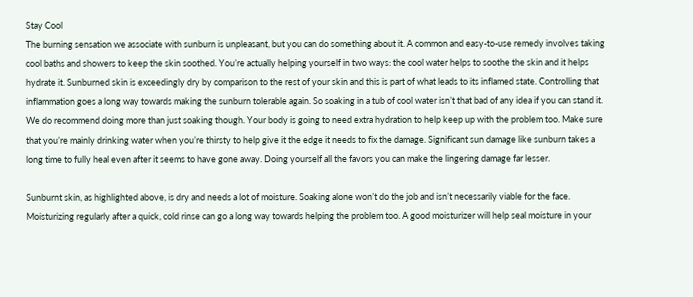Stay Cool
The burning sensation we associate with sunburn is unpleasant, but you can do something about it. A common and easy-to-use remedy involves taking cool baths and showers to keep the skin soothed. You’re actually helping yourself in two ways: the cool water helps to soothe the skin and it helps hydrate it. Sunburned skin is exceedingly dry by comparison to the rest of your skin and this is part of what leads to its inflamed state. Controlling that inflammation goes a long way towards making the sunburn tolerable again. So soaking in a tub of cool water isn’t that bad of any idea if you can stand it. We do recommend doing more than just soaking though. Your body is going to need extra hydration to help keep up with the problem too. Make sure that you’re mainly drinking water when you’re thirsty to help give it the edge it needs to fix the damage. Significant sun damage like sunburn takes a long time to fully heal even after it seems to have gone away. Doing yourself all the favors you can make the lingering damage far lesser.

Sunburnt skin, as highlighted above, is dry and needs a lot of moisture. Soaking alone won’t do the job and isn’t necessarily viable for the face. Moisturizing regularly after a quick, cold rinse can go a long way towards helping the problem too. A good moisturizer will help seal moisture in your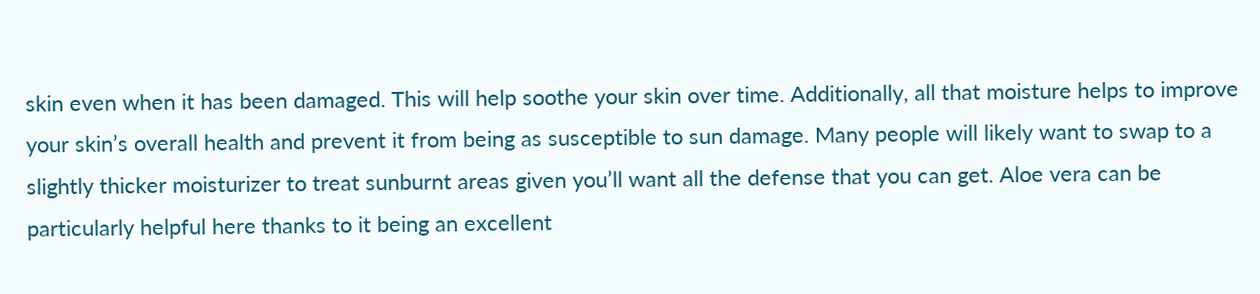skin even when it has been damaged. This will help soothe your skin over time. Additionally, all that moisture helps to improve your skin’s overall health and prevent it from being as susceptible to sun damage. Many people will likely want to swap to a slightly thicker moisturizer to treat sunburnt areas given you’ll want all the defense that you can get. Aloe vera can be particularly helpful here thanks to it being an excellent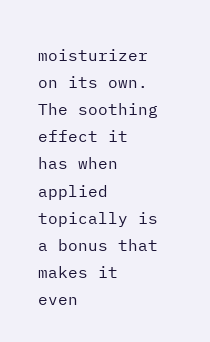moisturizer on its own. The soothing effect it has when applied topically is a bonus that makes it even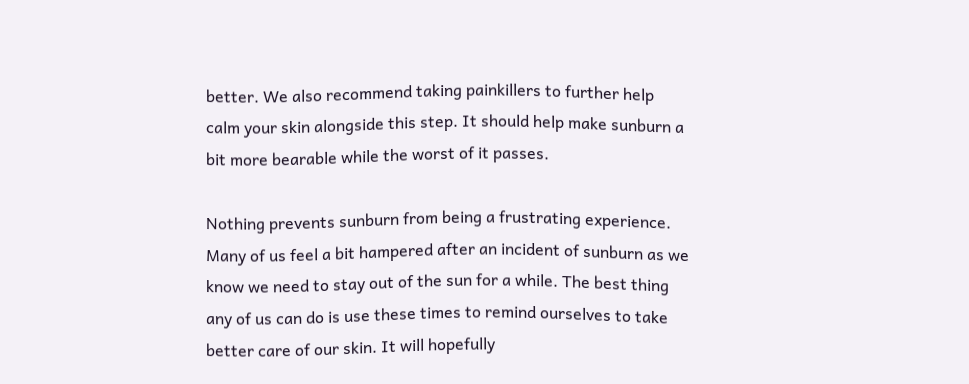better. We also recommend taking painkillers to further help calm your skin alongside this step. It should help make sunburn a bit more bearable while the worst of it passes.

Nothing prevents sunburn from being a frustrating experience. Many of us feel a bit hampered after an incident of sunburn as we know we need to stay out of the sun for a while. The best thing any of us can do is use these times to remind ourselves to take better care of our skin. It will hopefully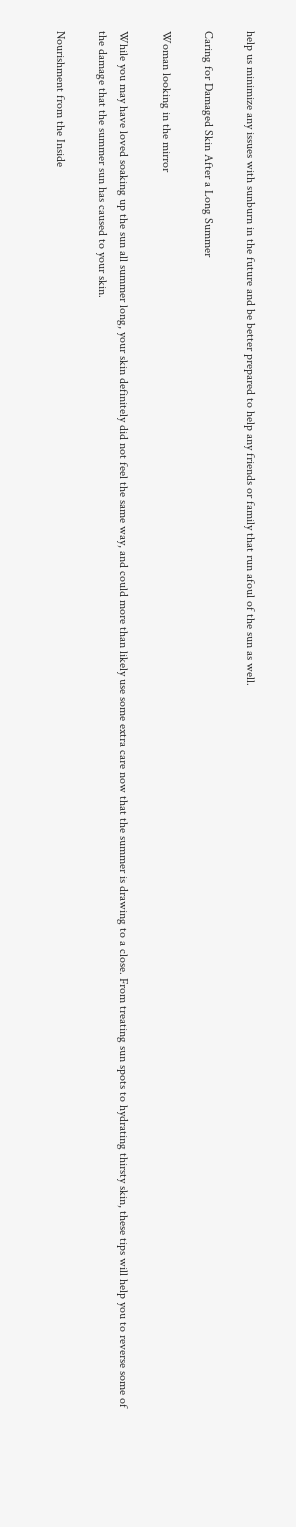help us minimize any issues with sunburn in the future and be better prepared to help any friends or family that run afoul of the sun as well.

Caring for Damaged Skin After a Long Summer

Woman looking in the mirror

While you may have loved soaking up the sun all summer long, your skin definitely did not feel the same way, and could more than likely use some extra care now that the summer is drawing to a close. From treating sun spots to hydrating thirsty skin, these tips will help you to reverse some of the damage that the summer sun has caused to your skin.

Nourishment from the Inside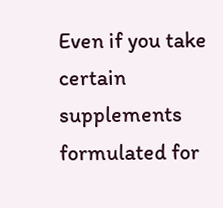Even if you take certain supplements formulated for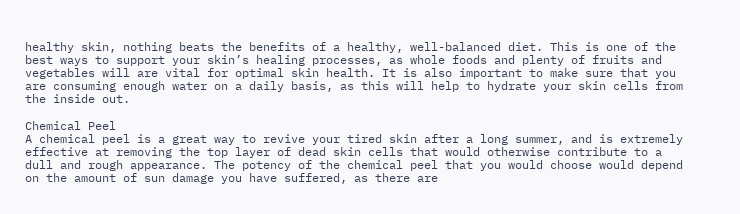healthy skin, nothing beats the benefits of a healthy, well-balanced diet. This is one of the best ways to support your skin’s healing processes, as whole foods and plenty of fruits and vegetables will are vital for optimal skin health. It is also important to make sure that you are consuming enough water on a daily basis, as this will help to hydrate your skin cells from the inside out.

Chemical Peel
A chemical peel is a great way to revive your tired skin after a long summer, and is extremely effective at removing the top layer of dead skin cells that would otherwise contribute to a dull and rough appearance. The potency of the chemical peel that you would choose would depend on the amount of sun damage you have suffered, as there are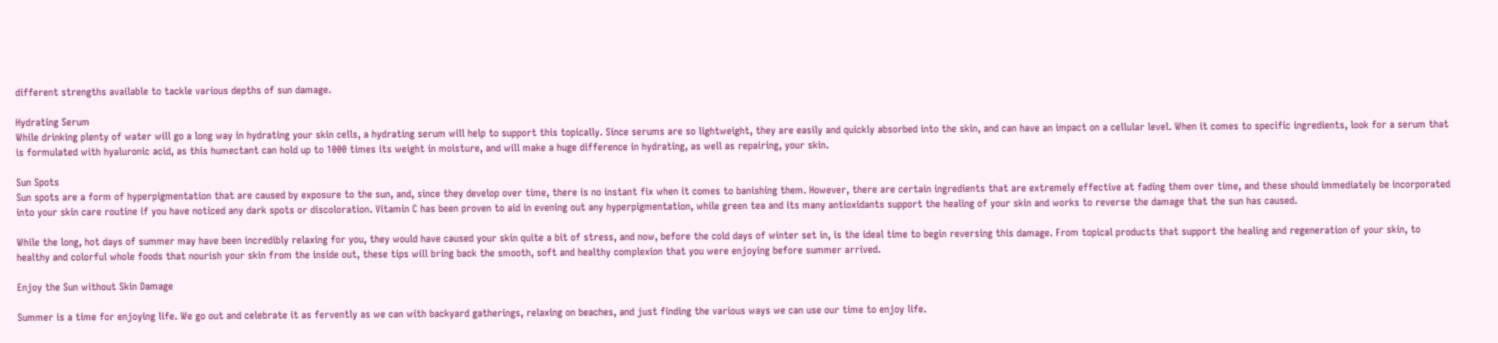different strengths available to tackle various depths of sun damage.

Hydrating Serum
While drinking plenty of water will go a long way in hydrating your skin cells, a hydrating serum will help to support this topically. Since serums are so lightweight, they are easily and quickly absorbed into the skin, and can have an impact on a cellular level. When it comes to specific ingredients, look for a serum that is formulated with hyaluronic acid, as this humectant can hold up to 1000 times its weight in moisture, and will make a huge difference in hydrating, as well as repairing, your skin.

Sun Spots
Sun spots are a form of hyperpigmentation that are caused by exposure to the sun, and, since they develop over time, there is no instant fix when it comes to banishing them. However, there are certain ingredients that are extremely effective at fading them over time, and these should immediately be incorporated into your skin care routine if you have noticed any dark spots or discoloration. Vitamin C has been proven to aid in evening out any hyperpigmentation, while green tea and its many antioxidants support the healing of your skin and works to reverse the damage that the sun has caused.

While the long, hot days of summer may have been incredibly relaxing for you, they would have caused your skin quite a bit of stress, and now, before the cold days of winter set in, is the ideal time to begin reversing this damage. From topical products that support the healing and regeneration of your skin, to healthy and colorful whole foods that nourish your skin from the inside out, these tips will bring back the smooth, soft and healthy complexion that you were enjoying before summer arrived.

Enjoy the Sun without Skin Damage

Summer is a time for enjoying life. We go out and celebrate it as fervently as we can with backyard gatherings, relaxing on beaches, and just finding the various ways we can use our time to enjoy life.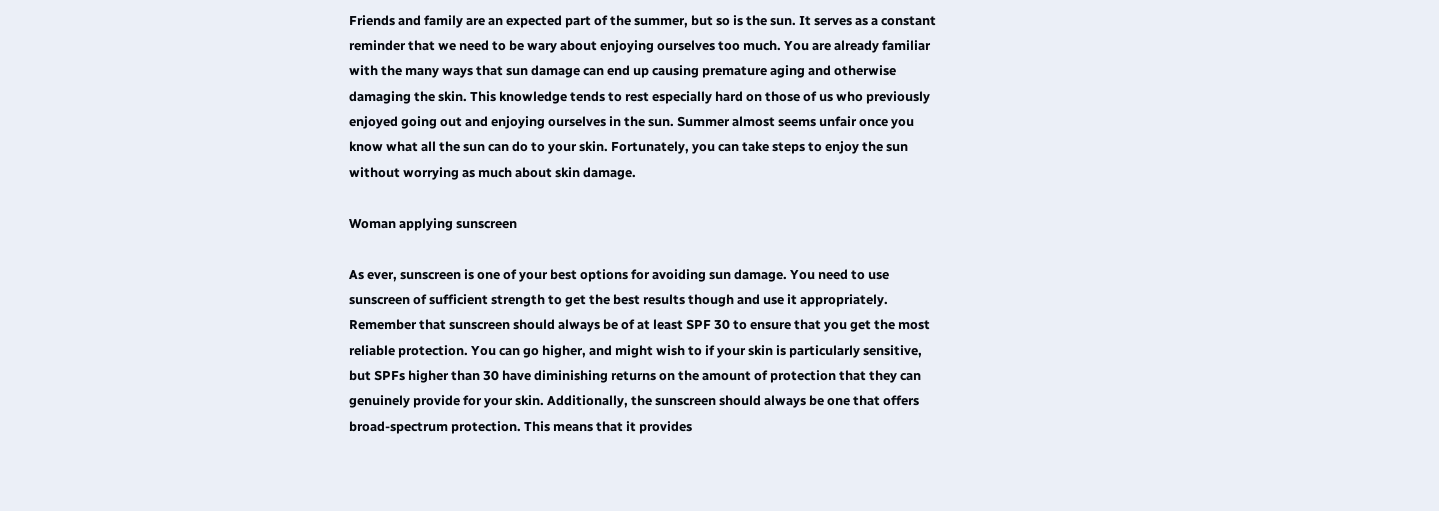Friends and family are an expected part of the summer, but so is the sun. It serves as a constant reminder that we need to be wary about enjoying ourselves too much. You are already familiar with the many ways that sun damage can end up causing premature aging and otherwise damaging the skin. This knowledge tends to rest especially hard on those of us who previously enjoyed going out and enjoying ourselves in the sun. Summer almost seems unfair once you know what all the sun can do to your skin. Fortunately, you can take steps to enjoy the sun without worrying as much about skin damage.

Woman applying sunscreen

As ever, sunscreen is one of your best options for avoiding sun damage. You need to use sunscreen of sufficient strength to get the best results though and use it appropriately. Remember that sunscreen should always be of at least SPF 30 to ensure that you get the most reliable protection. You can go higher, and might wish to if your skin is particularly sensitive, but SPFs higher than 30 have diminishing returns on the amount of protection that they can genuinely provide for your skin. Additionally, the sunscreen should always be one that offers broad-spectrum protection. This means that it provides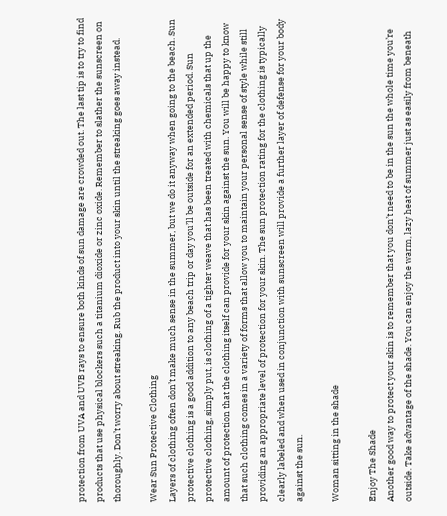protection from UVA and UVB rays to ensure both kinds of sun damage are crowded out. The last tip is to try to find products that use physical blockers such a titanium dioxide or zinc oxide. Remember to slather the sunscreen on thoroughly. Don’t worry about streaking. Rub the product into your skin until the streaking goes away instead.

Wear Sun Protective Clothing
Layers of clothing often don’t make much sense in the summer, but we do it anyway when going to the beach. Sun protective clothing is a good addition to any beach trip or day you’ll be outside for an extended period. Sun protective clothing, simply put, is clothing of a tighter weave that has been treated with chemicals that up the amount of protection that the clothing itself can provide for your skin against the sun. You will be happy to know that such clothing comes in a variety of forms that allow you to maintain your personal sense of style while still providing an appropriate level of protection for your skin. The sun protection rating for the clothing is typically clearly labeled and when used in conjunction with sunscreen will provide a further layer of defense for your body against the sun.

Woman sitting in the shade

Enjoy The Shade
Another good way to protect your skin is to remember that you don’t need to be in the sun the whole time you’re outside. Take advantage of the shade. You can enjoy the warm, lazy heat of summer just as easily from beneath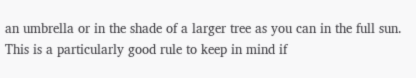an umbrella or in the shade of a larger tree as you can in the full sun. This is a particularly good rule to keep in mind if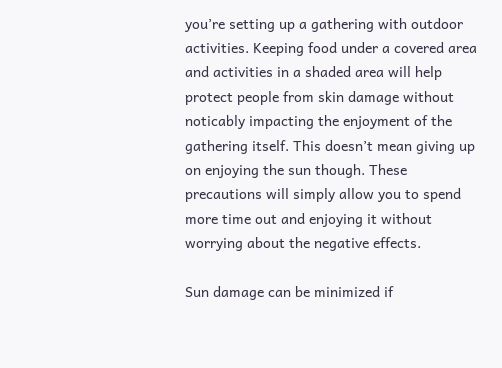you’re setting up a gathering with outdoor activities. Keeping food under a covered area and activities in a shaded area will help protect people from skin damage without noticably impacting the enjoyment of the gathering itself. This doesn’t mean giving up on enjoying the sun though. These precautions will simply allow you to spend more time out and enjoying it without worrying about the negative effects.

Sun damage can be minimized if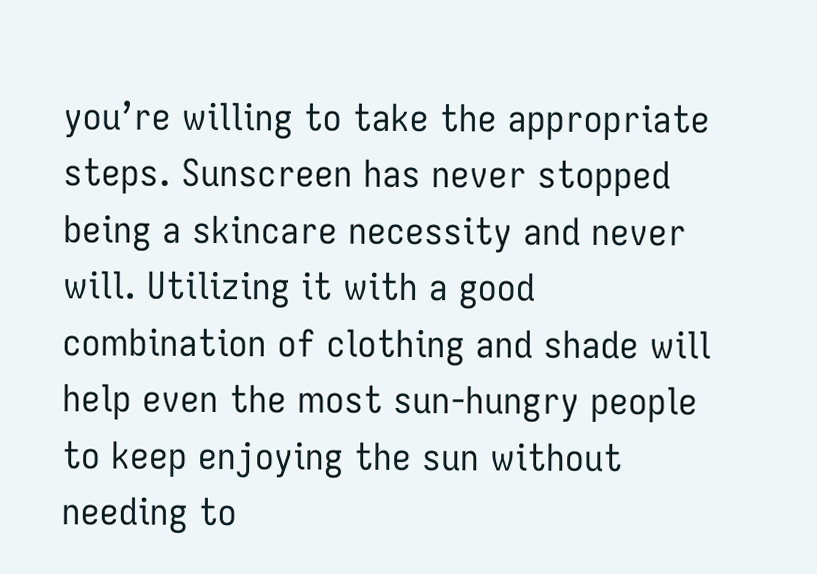you’re willing to take the appropriate steps. Sunscreen has never stopped being a skincare necessity and never will. Utilizing it with a good combination of clothing and shade will help even the most sun-hungry people to keep enjoying the sun without needing to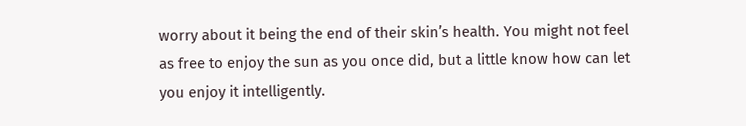worry about it being the end of their skin’s health. You might not feel as free to enjoy the sun as you once did, but a little know how can let you enjoy it intelligently.